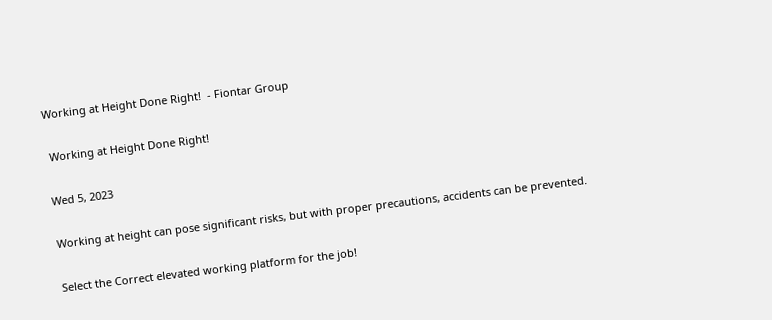Working at Height Done Right!  - Fiontar Group

 Working at Height Done Right!

Wed 5, 2023

Working at height can pose significant risks, but with proper precautions, accidents can be prevented.

Select the Correct elevated working platform for the job!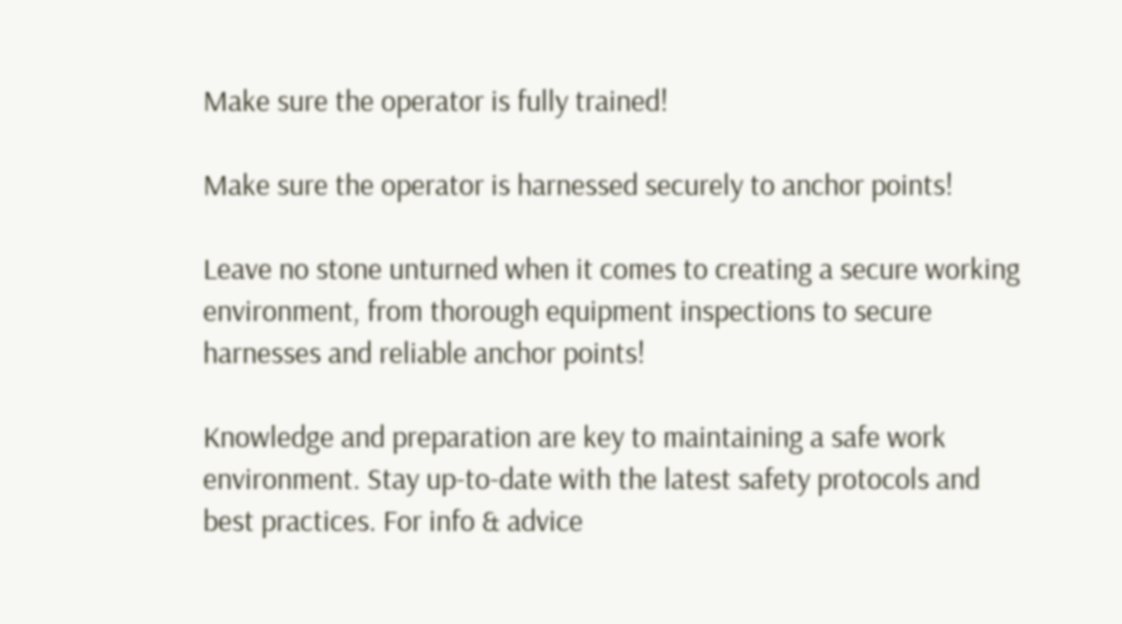Make sure the operator is fully trained!

Make sure the operator is harnessed securely to anchor points!

Leave no stone unturned when it comes to creating a secure working environment, from thorough equipment inspections to secure harnesses and reliable anchor points!

Knowledge and preparation are key to maintaining a safe work environment. Stay up-to-date with the latest safety protocols and best practices. For info & advice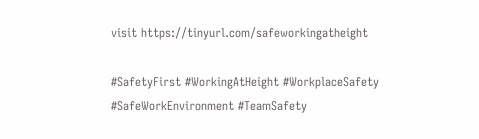visit https://tinyurl.com/safeworkingatheight

#SafetyFirst #WorkingAtHeight #WorkplaceSafety #SafeWorkEnvironment #TeamSafety